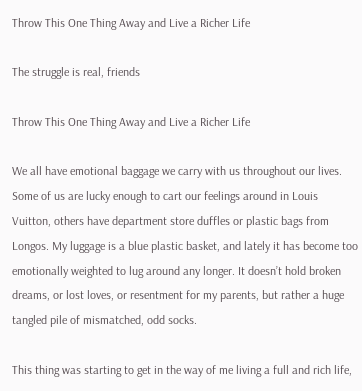Throw This One Thing Away and Live a Richer Life

The struggle is real, friends

Throw This One Thing Away and Live a Richer Life

We all have emotional baggage we carry with us throughout our lives. Some of us are lucky enough to cart our feelings around in Louis Vuitton, others have department store duffles or plastic bags from Longos. My luggage is a blue plastic basket, and lately it has become too emotionally weighted to lug around any longer. It doesn’t hold broken dreams, or lost loves, or resentment for my parents, but rather a huge tangled pile of mismatched, odd socks.

This thing was starting to get in the way of me living a full and rich life,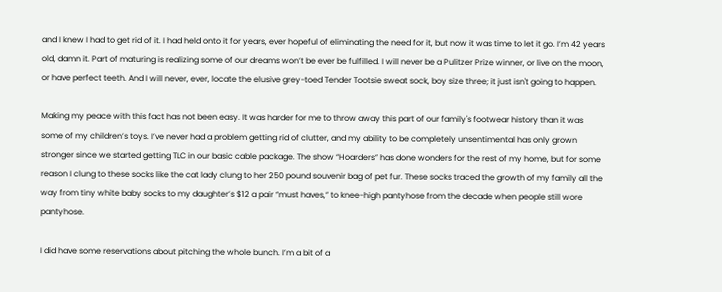and I knew I had to get rid of it. I had held onto it for years, ever hopeful of eliminating the need for it, but now it was time to let it go. I’m 42 years old, damn it. Part of maturing is realizing some of our dreams won’t be ever be fulfilled. I will never be a Pulitzer Prize winner, or live on the moon, or have perfect teeth. And I will never, ever, locate the elusive grey-toed Tender Tootsie sweat sock, boy size three; it just isn't going to happen.

Making my peace with this fact has not been easy. It was harder for me to throw away this part of our family's footwear history than it was some of my children’s toys. I’ve never had a problem getting rid of clutter, and my ability to be completely unsentimental has only grown stronger since we started getting TLC in our basic cable package. The show “Hoarders” has done wonders for the rest of my home, but for some reason I clung to these socks like the cat lady clung to her 250 pound souvenir bag of pet fur. These socks traced the growth of my family all the way from tiny white baby socks to my daughter’s $12 a pair “must haves,” to knee-high pantyhose from the decade when people still wore pantyhose.

I did have some reservations about pitching the whole bunch. I’m a bit of a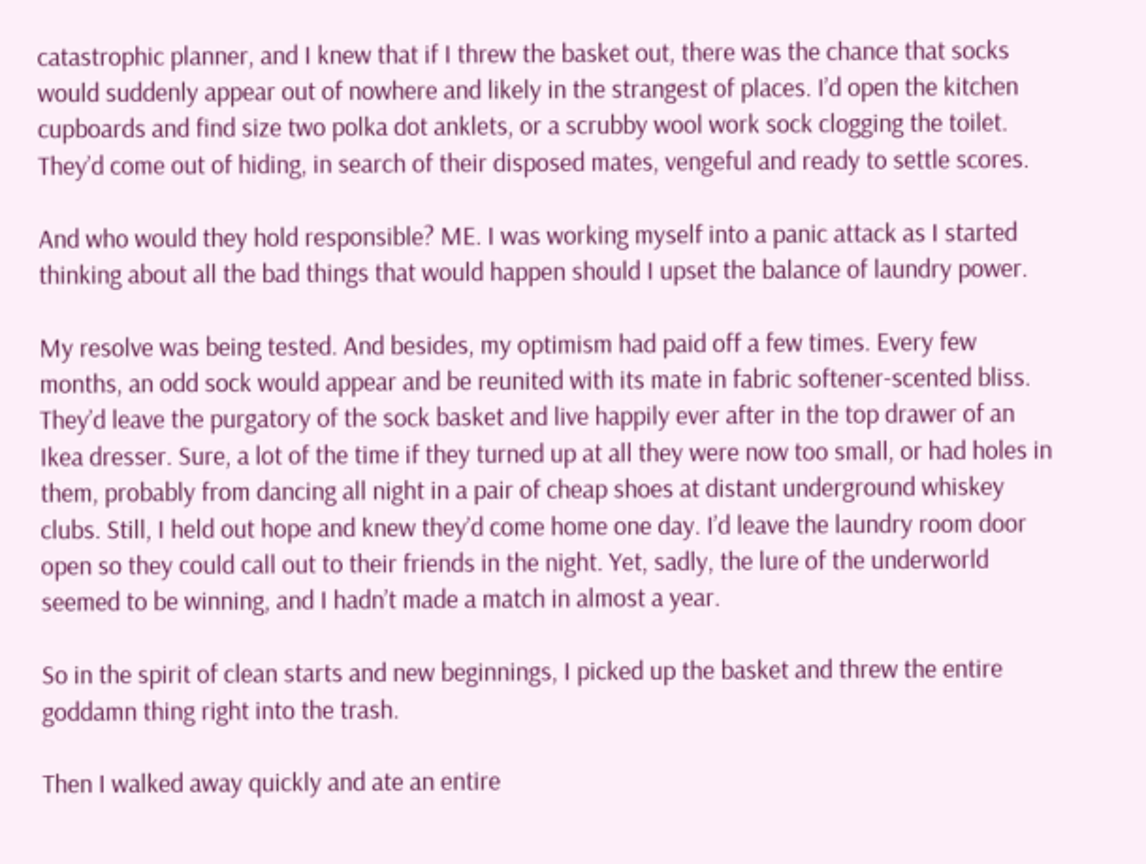catastrophic planner, and I knew that if I threw the basket out, there was the chance that socks would suddenly appear out of nowhere and likely in the strangest of places. I’d open the kitchen cupboards and find size two polka dot anklets, or a scrubby wool work sock clogging the toilet. They’d come out of hiding, in search of their disposed mates, vengeful and ready to settle scores.

And who would they hold responsible? ME. I was working myself into a panic attack as I started thinking about all the bad things that would happen should I upset the balance of laundry power.

My resolve was being tested. And besides, my optimism had paid off a few times. Every few months, an odd sock would appear and be reunited with its mate in fabric softener-scented bliss. They’d leave the purgatory of the sock basket and live happily ever after in the top drawer of an Ikea dresser. Sure, a lot of the time if they turned up at all they were now too small, or had holes in them, probably from dancing all night in a pair of cheap shoes at distant underground whiskey clubs. Still, I held out hope and knew they’d come home one day. I’d leave the laundry room door open so they could call out to their friends in the night. Yet, sadly, the lure of the underworld seemed to be winning, and I hadn’t made a match in almost a year.

So in the spirit of clean starts and new beginnings, I picked up the basket and threw the entire goddamn thing right into the trash.

Then I walked away quickly and ate an entire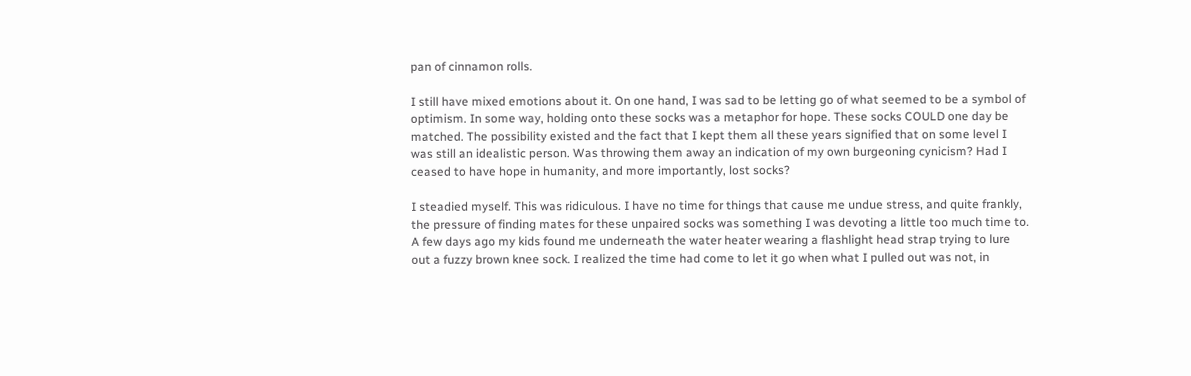pan of cinnamon rolls.

I still have mixed emotions about it. On one hand, I was sad to be letting go of what seemed to be a symbol of optimism. In some way, holding onto these socks was a metaphor for hope. These socks COULD one day be matched. The possibility existed and the fact that I kept them all these years signified that on some level I was still an idealistic person. Was throwing them away an indication of my own burgeoning cynicism? Had I ceased to have hope in humanity, and more importantly, lost socks?

I steadied myself. This was ridiculous. I have no time for things that cause me undue stress, and quite frankly, the pressure of finding mates for these unpaired socks was something I was devoting a little too much time to. A few days ago my kids found me underneath the water heater wearing a flashlight head strap trying to lure out a fuzzy brown knee sock. I realized the time had come to let it go when what I pulled out was not, in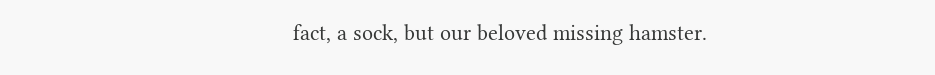fact, a sock, but our beloved missing hamster.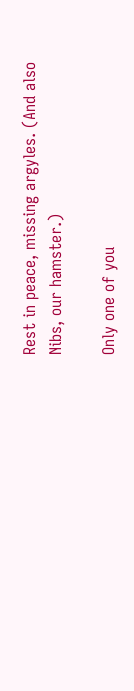Rest in peace, missing argyles. (And also Nibs, our hamster.)

Only one of you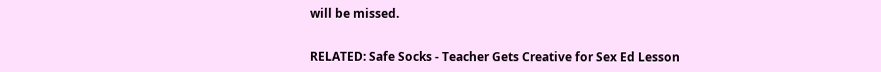will be missed.


RELATED: Safe Socks - Teacher Gets Creative for Sex Ed Lesson